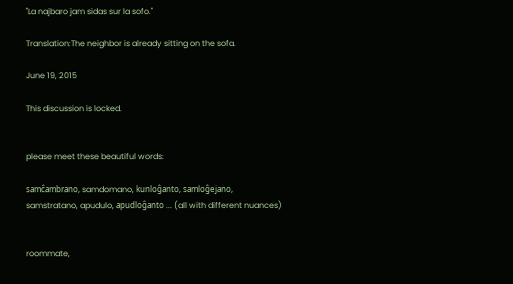"La najbaro jam sidas sur la sofo."

Translation:The neighbor is already sitting on the sofa.

June 19, 2015

This discussion is locked.


please meet these beautiful words:

samĉambrano, samdomano, kunloĝanto, samloĝejano, samstratano, apudulo, apudloĝanto ... (all with different nuances)


roommate,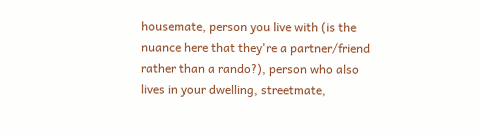housemate, person you live with (is the nuance here that they're a partner/friend rather than a rando?), person who also lives in your dwelling, streetmate,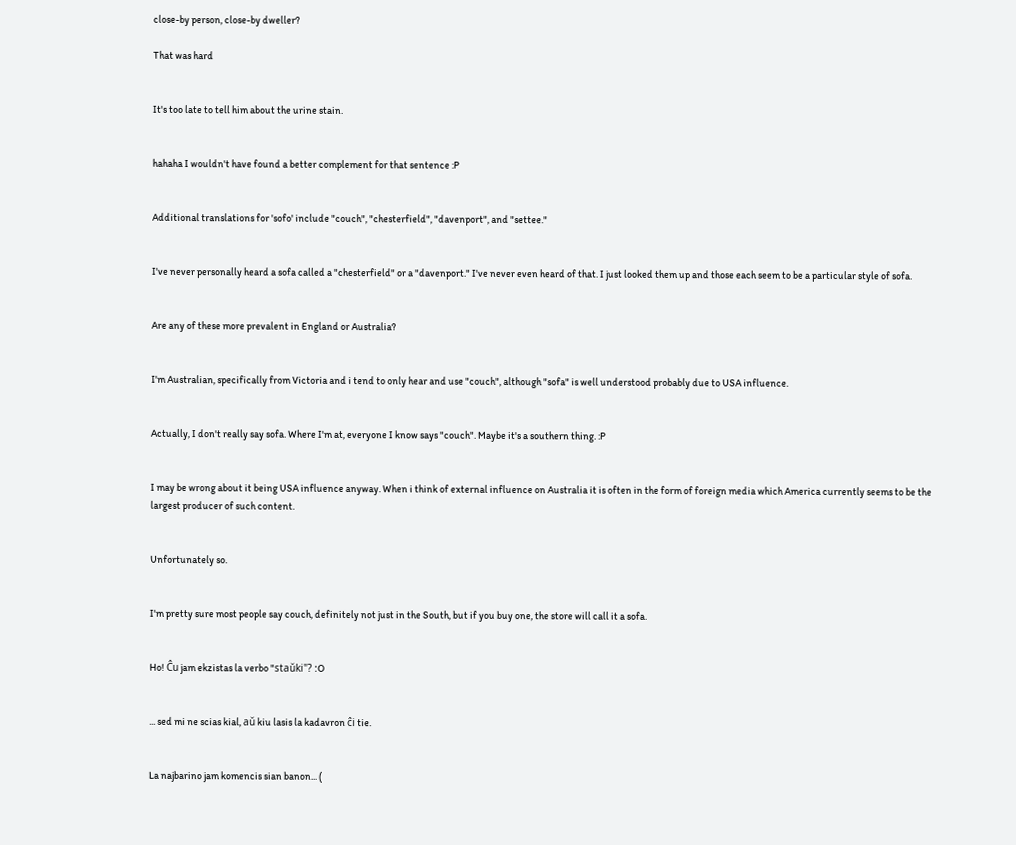close-by person, close-by dweller?

That was hard


It's too late to tell him about the urine stain.


hahaha I wouldn't have found a better complement for that sentence :P


Additional translations for 'sofo' include "couch", "chesterfield", "davenport", and "settee."


I've never personally heard a sofa called a "chesterfield" or a "davenport." I've never even heard of that. I just looked them up and those each seem to be a particular style of sofa.


Are any of these more prevalent in England or Australia?


I'm Australian, specifically from Victoria and i tend to only hear and use "couch", although "sofa" is well understood probably due to USA influence.


Actually, I don't really say sofa. Where I'm at, everyone I know says "couch". Maybe it's a southern thing. :P


I may be wrong about it being USA influence anyway. When i think of external influence on Australia it is often in the form of foreign media which America currently seems to be the largest producer of such content.


Unfortunately so.


I'm pretty sure most people say couch, definitely not just in the South, but if you buy one, the store will call it a sofa.


Ho! Ĉu jam ekzistas la verbo "staŭki"? :O


... sed mi ne scias kial, aŭ kiu lasis la kadavron ĉi tie.


La najbarino jam komencis sian banon... (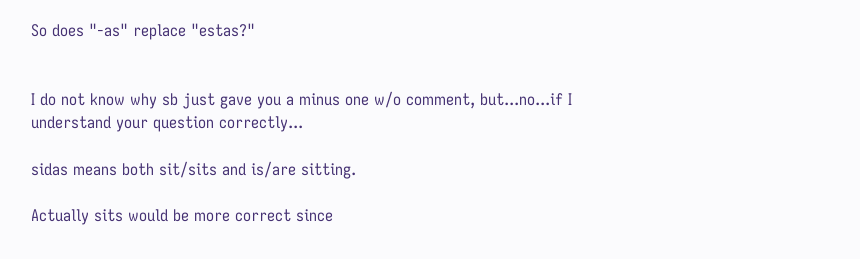So does "-as" replace "estas?"


I do not know why sb just gave you a minus one w/o comment, but...no...if I understand your question correctly...

sidas means both sit/sits and is/are sitting.

Actually sits would be more correct since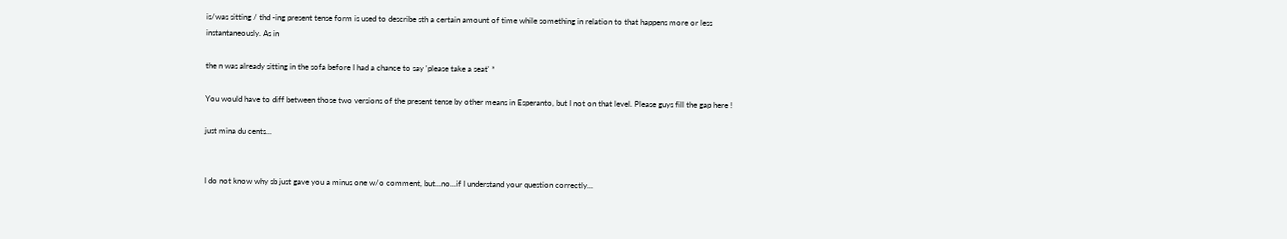is/was sitting / thd -ing present tense form is used to describe sth a certain amount of time while something in relation to that happens more or less instantaneously. As in

the n was already sitting in the sofa before I had a chance to say 'please take a seat' *

You would have to diff between those two versions of the present tense by other means in Esperanto, but I not on that level. Please guys fill the gap here !

just mina du cents...


I do not know why sb just gave you a minus one w/o comment, but...no...if I understand your question correctly...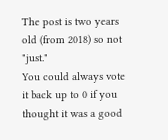The post is two years old (from 2018) so not "just."
You could always vote it back up to 0 if you thought it was a good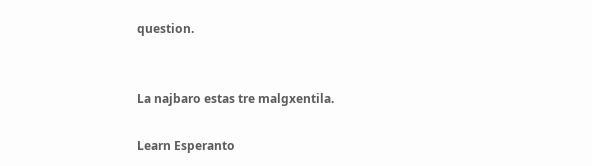question.


La najbaro estas tre malgxentila.

Learn Esperanto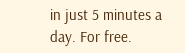in just 5 minutes a day. For free.